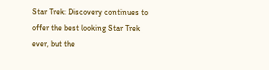Star Trek: Discovery continues to offer the best looking Star Trek ever, but the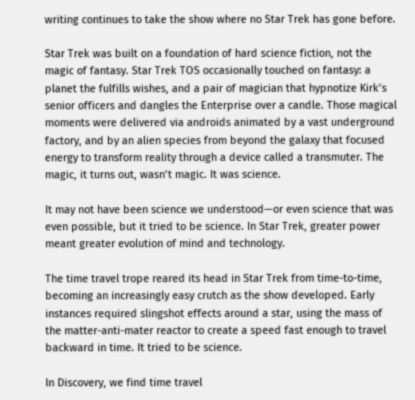writing continues to take the show where no Star Trek has gone before.

Star Trek was built on a foundation of hard science fiction, not the magic of fantasy. Star Trek TOS occasionally touched on fantasy: a planet the fulfills wishes, and a pair of magician that hypnotize Kirk’s senior officers and dangles the Enterprise over a candle. Those magical moments were delivered via androids animated by a vast underground factory, and by an alien species from beyond the galaxy that focused energy to transform reality through a device called a transmuter. The magic, it turns out, wasn’t magic. It was science.

It may not have been science we understood—or even science that was even possible, but it tried to be science. In Star Trek, greater power meant greater evolution of mind and technology.

The time travel trope reared its head in Star Trek from time-to-time, becoming an increasingly easy crutch as the show developed. Early instances required slingshot effects around a star, using the mass of the matter-anti-mater reactor to create a speed fast enough to travel backward in time. It tried to be science.

In Discovery, we find time travel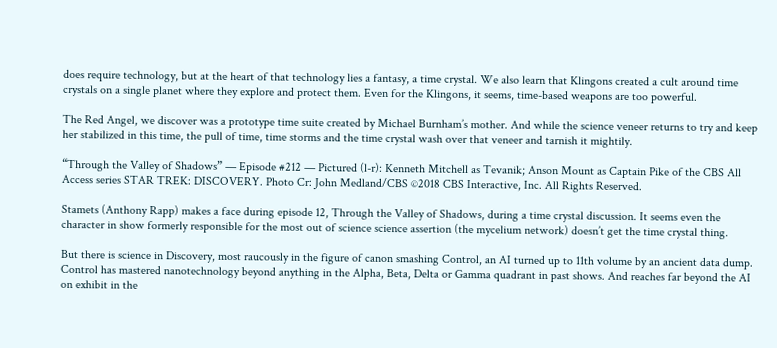does require technology, but at the heart of that technology lies a fantasy, a time crystal. We also learn that Klingons created a cult around time crystals on a single planet where they explore and protect them. Even for the Klingons, it seems, time-based weapons are too powerful.

The Red Angel, we discover was a prototype time suite created by Michael Burnham’s mother. And while the science veneer returns to try and keep her stabilized in this time, the pull of time, time storms and the time crystal wash over that veneer and tarnish it mightily.

“Through the Valley of Shadows” — Episode #212 — Pictured (l-r): Kenneth Mitchell as Tevanik; Anson Mount as Captain Pike of the CBS All Access series STAR TREK: DISCOVERY. Photo Cr: John Medland/CBS ©2018 CBS Interactive, Inc. All Rights Reserved.

Stamets (Anthony Rapp) makes a face during episode 12, Through the Valley of Shadows, during a time crystal discussion. It seems even the character in show formerly responsible for the most out of science science assertion (the mycelium network) doesn’t get the time crystal thing.

But there is science in Discovery, most raucously in the figure of canon smashing Control, an AI turned up to 11th volume by an ancient data dump. Control has mastered nanotechnology beyond anything in the Alpha, Beta, Delta or Gamma quadrant in past shows. And reaches far beyond the AI on exhibit in the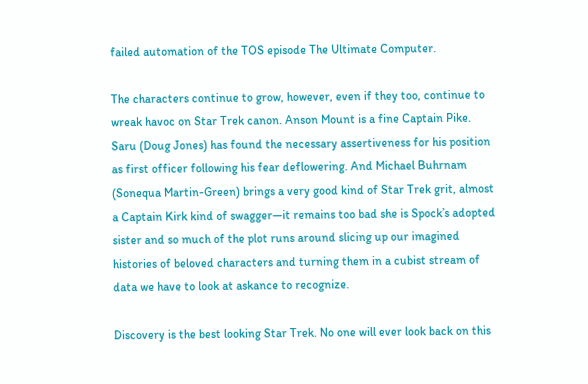failed automation of the TOS episode The Ultimate Computer.

The characters continue to grow, however, even if they too, continue to wreak havoc on Star Trek canon. Anson Mount is a fine Captain Pike. Saru (Doug Jones) has found the necessary assertiveness for his position as first officer following his fear deflowering. And Michael Buhrnam (Sonequa Martin-Green) brings a very good kind of Star Trek grit, almost a Captain Kirk kind of swagger—it remains too bad she is Spock’s adopted sister and so much of the plot runs around slicing up our imagined histories of beloved characters and turning them in a cubist stream of data we have to look at askance to recognize.

Discovery is the best looking Star Trek. No one will ever look back on this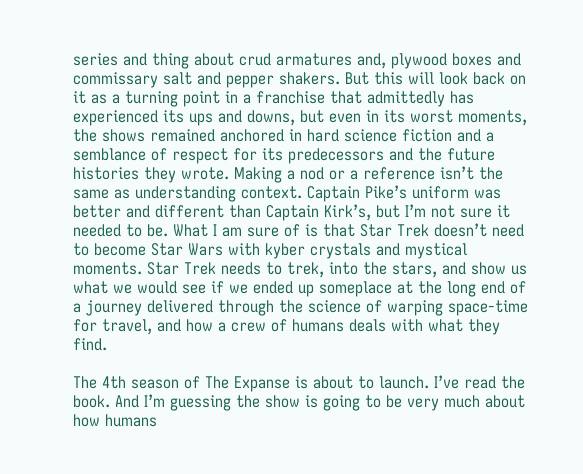series and thing about crud armatures and, plywood boxes and commissary salt and pepper shakers. But this will look back on it as a turning point in a franchise that admittedly has experienced its ups and downs, but even in its worst moments, the shows remained anchored in hard science fiction and a semblance of respect for its predecessors and the future histories they wrote. Making a nod or a reference isn’t the same as understanding context. Captain Pike’s uniform was better and different than Captain Kirk’s, but I’m not sure it needed to be. What I am sure of is that Star Trek doesn’t need to become Star Wars with kyber crystals and mystical moments. Star Trek needs to trek, into the stars, and show us what we would see if we ended up someplace at the long end of a journey delivered through the science of warping space-time for travel, and how a crew of humans deals with what they find.

The 4th season of The Expanse is about to launch. I’ve read the book. And I’m guessing the show is going to be very much about how humans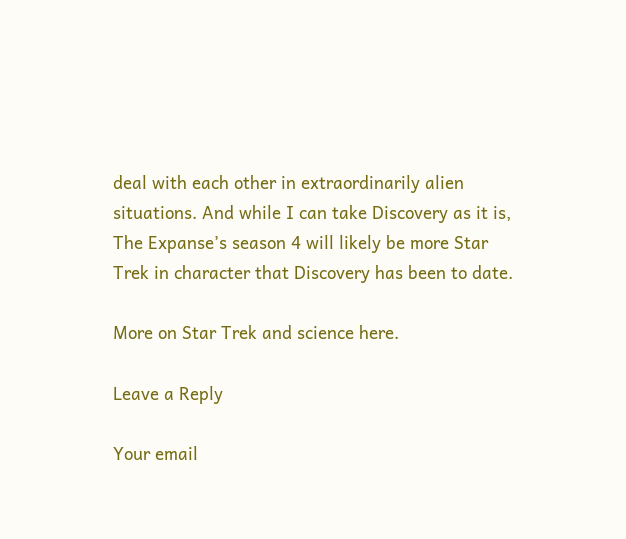deal with each other in extraordinarily alien situations. And while I can take Discovery as it is, The Expanse’s season 4 will likely be more Star Trek in character that Discovery has been to date.

More on Star Trek and science here.

Leave a Reply

Your email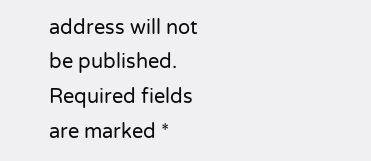address will not be published. Required fields are marked *